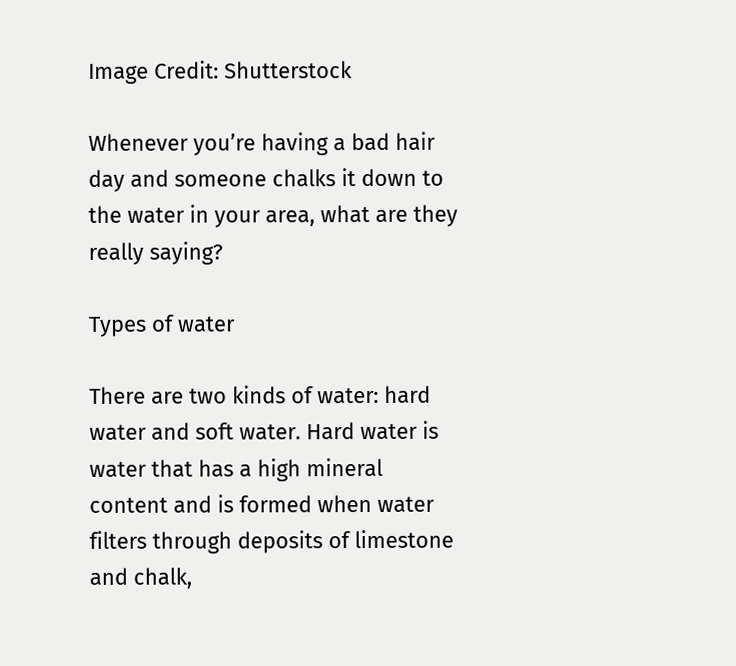Image Credit: Shutterstock

Whenever you’re having a bad hair day and someone chalks it down to the water in your area, what are they really saying?

Types of water

There are two kinds of water: hard water and soft water. Hard water is water that has a high mineral content and is formed when water filters through deposits of limestone and chalk,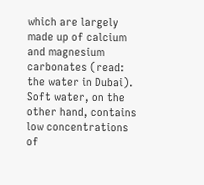which are largely made up of calcium and magnesium carbonates (read: the water in Dubai). Soft water, on the other hand, contains low concentrations of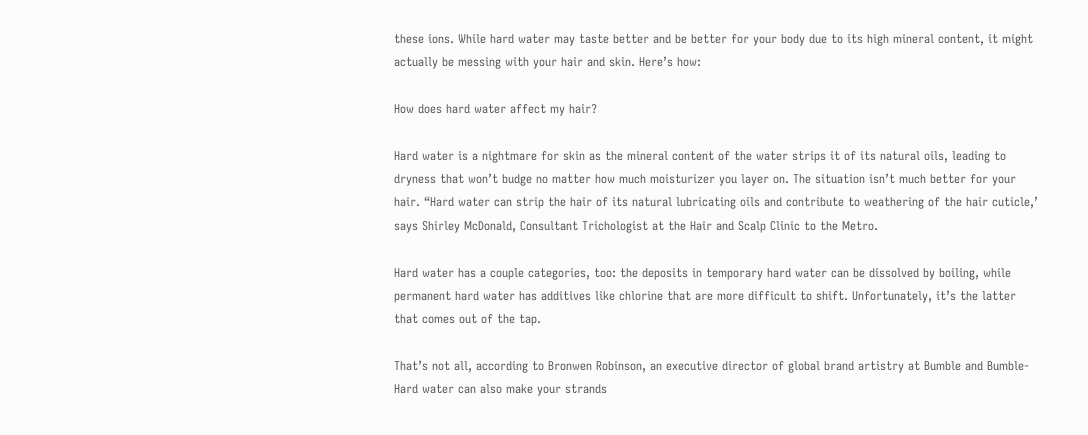these ions. While hard water may taste better and be better for your body due to its high mineral content, it might actually be messing with your hair and skin. Here’s how:

How does hard water affect my hair?

Hard water is a nightmare for skin as the mineral content of the water strips it of its natural oils, leading to dryness that won’t budge no matter how much moisturizer you layer on. The situation isn’t much better for your hair. “Hard water can strip the hair of its natural lubricating oils and contribute to weathering of the hair cuticle,’ says Shirley McDonald, Consultant Trichologist at the Hair and Scalp Clinic to the Metro.

Hard water has a couple categories, too: the deposits in temporary hard water can be dissolved by boiling, while permanent hard water has additives like chlorine that are more difficult to shift. Unfortunately, it’s the latter that comes out of the tap.

That’s not all, according to Bronwen Robinson, an executive director of global brand artistry at Bumble and Bumble- Hard water can also make your strands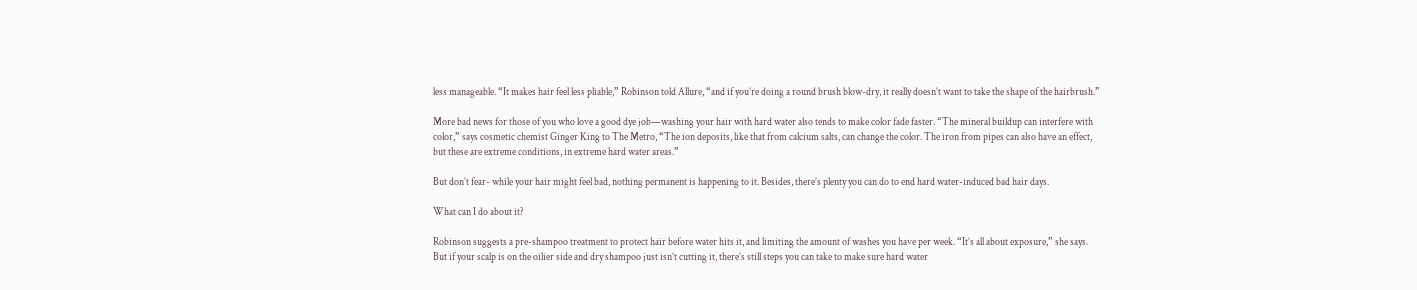less manageable. “It makes hair feel less pliable,” Robinson told Allure, “and if you’re doing a round brush blow-dry, it really doesn’t want to take the shape of the hairbrush.”

More bad news for those of you who love a good dye job—washing your hair with hard water also tends to make color fade faster. “The mineral buildup can interfere with color,” says cosmetic chemist Ginger King to The Metro, “The ion deposits, like that from calcium salts, can change the color. The iron from pipes can also have an effect, but these are extreme conditions, in extreme hard water areas.”

But don’t fear- while your hair might feel bad, nothing permanent is happening to it. Besides, there’s plenty you can do to end hard water-induced bad hair days.

What can I do about it?

Robinson suggests a pre-shampoo treatment to protect hair before water hits it, and limiting the amount of washes you have per week. “It’s all about exposure,” she says. But if your scalp is on the oilier side and dry shampoo just isn’t cutting it, there’s still steps you can take to make sure hard water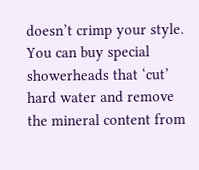doesn’t crimp your style. You can buy special showerheads that ‘cut’ hard water and remove the mineral content from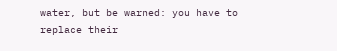water, but be warned: you have to replace their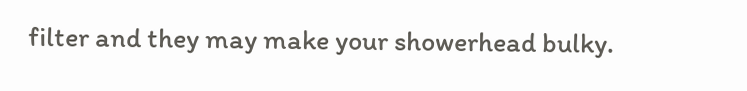filter and they may make your showerhead bulky.